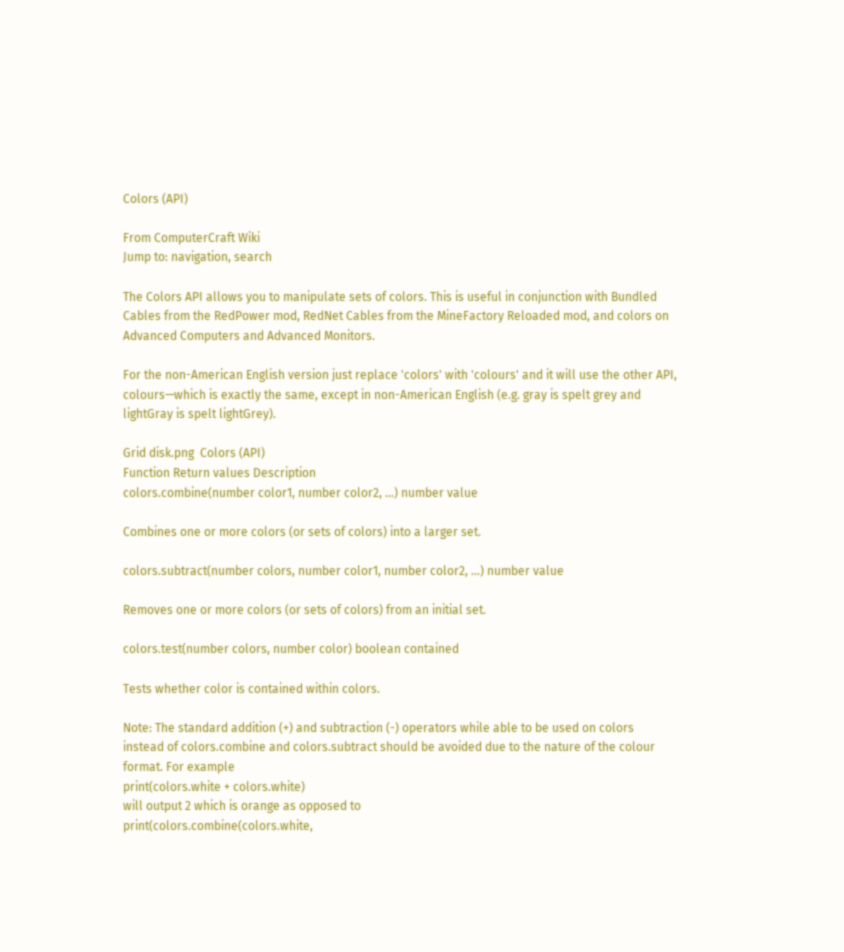Colors (API)

From ComputerCraft Wiki
Jump to: navigation, search

The Colors API allows you to manipulate sets of colors. This is useful in conjunction with Bundled Cables from the RedPower mod, RedNet Cables from the MineFactory Reloaded mod, and colors on Advanced Computers and Advanced Monitors.

For the non-American English version just replace 'colors' with 'colours' and it will use the other API, colours—which is exactly the same, except in non-American English (e.g. gray is spelt grey and lightGray is spelt lightGrey).

Grid disk.png  Colors (API)
Function Return values Description
colors.combine(number color1, number color2, ...) number value

Combines one or more colors (or sets of colors) into a larger set.

colors.subtract(number colors, number color1, number color2, ...) number value

Removes one or more colors (or sets of colors) from an initial set.

colors.test(number colors, number color) boolean contained

Tests whether color is contained within colors.

Note: The standard addition (+) and subtraction (-) operators while able to be used on colors instead of colors.combine and colors.subtract should be avoided due to the nature of the colour format. For example
print(colors.white + colors.white)
will output 2 which is orange as opposed to
print(colors.combine(colors.white,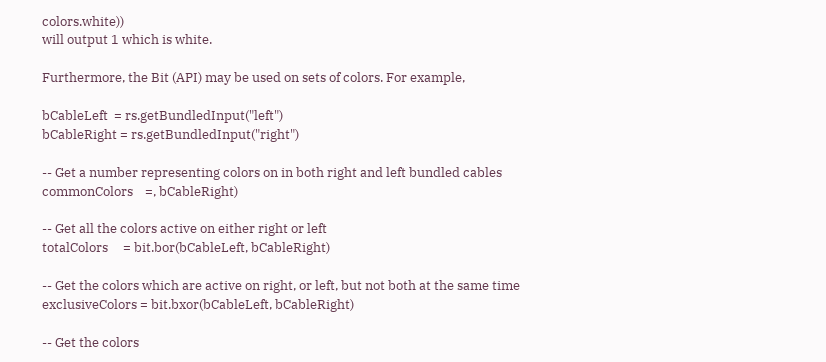colors.white))
will output 1 which is white.

Furthermore, the Bit (API) may be used on sets of colors. For example,

bCableLeft  = rs.getBundledInput("left")
bCableRight = rs.getBundledInput("right")

-- Get a number representing colors on in both right and left bundled cables
commonColors    =, bCableRight)

-- Get all the colors active on either right or left
totalColors     = bit.bor(bCableLeft, bCableRight)

-- Get the colors which are active on right, or left, but not both at the same time
exclusiveColors = bit.bxor(bCableLeft, bCableRight)

-- Get the colors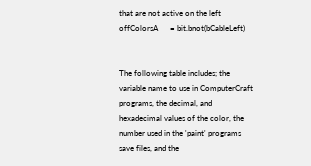that are not active on the left
offColorsA      = bit.bnot(bCableLeft)


The following table includes; the variable name to use in ComputerCraft programs, the decimal, and hexadecimal values of the color, the number used in the 'paint' programs save files, and the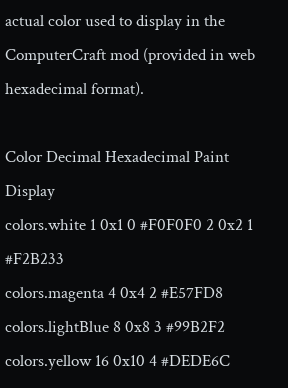actual color used to display in the ComputerCraft mod (provided in web hexadecimal format).

Color Decimal Hexadecimal Paint Display
colors.white 1 0x1 0 #F0F0F0 2 0x2 1 #F2B233
colors.magenta 4 0x4 2 #E57FD8
colors.lightBlue 8 0x8 3 #99B2F2
colors.yellow 16 0x10 4 #DEDE6C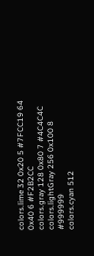colors.lime 32 0x20 5 #7FCC19 64 0x40 6 #F2B2CC
colors.gray 128 0x80 7 #4C4C4C
colors.lightGray 256 0x100 8 #999999
colors.cyan 512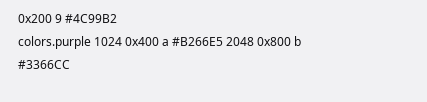0x200 9 #4C99B2
colors.purple 1024 0x400 a #B266E5 2048 0x800 b #3366CC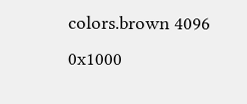colors.brown 4096 0x1000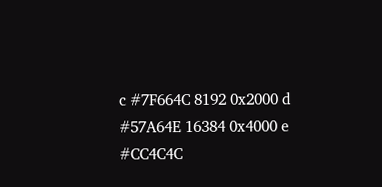c #7F664C 8192 0x2000 d #57A64E 16384 0x4000 e #CC4C4C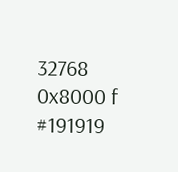32768 0x8000 f #191919